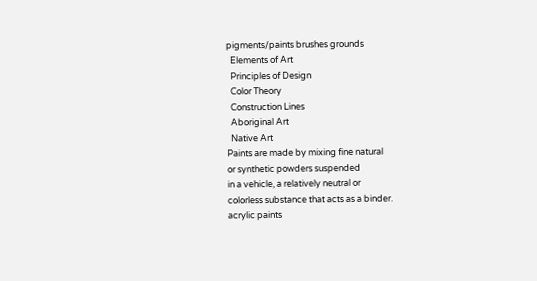pigments/paints brushes grounds
  Elements of Art
  Principles of Design
  Color Theory
  Construction Lines
  Aboriginal Art
  Native Art
Paints are made by mixing fine natural
or synthetic powders suspended
in a vehicle, a relatively neutral or
colorless substance that acts as a binder.
acrylic paints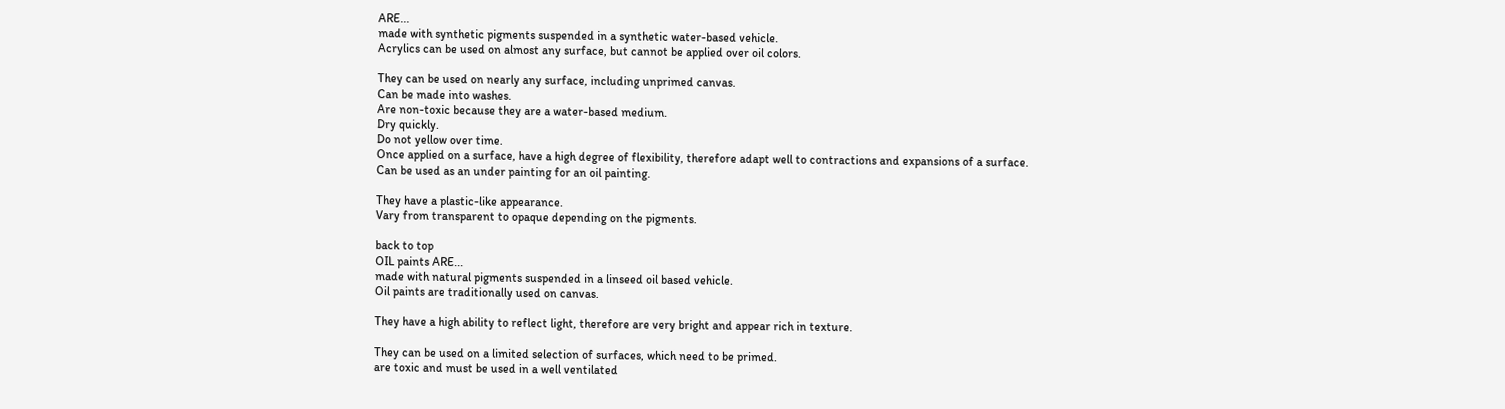ARE...
made with synthetic pigments suspended in a synthetic water-based vehicle.
Acrylics can be used on almost any surface, but cannot be applied over oil colors.

They can be used on nearly any surface, including unprimed canvas.
Can be made into washes.
Are non-toxic because they are a water-based medium.
Dry quickly.
Do not yellow over time.
Once applied on a surface, have a high degree of flexibility, therefore adapt well to contractions and expansions of a surface.
Can be used as an under painting for an oil painting.

They have a plastic-like appearance.
Vary from transparent to opaque depending on the pigments.

back to top
OIL paints ARE...
made with natural pigments suspended in a linseed oil based vehicle.
Oil paints are traditionally used on canvas.

They have a high ability to reflect light, therefore are very bright and appear rich in texture.

They can be used on a limited selection of surfaces, which need to be primed.
are toxic and must be used in a well ventilated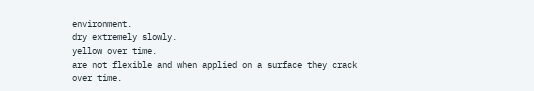environment.
dry extremely slowly.
yellow over time.
are not flexible and when applied on a surface they crack over time.